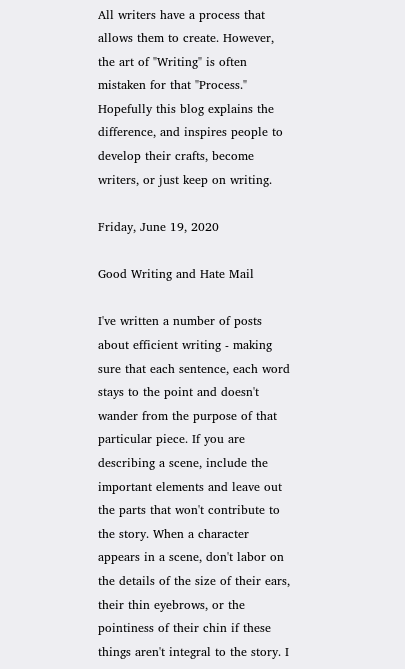All writers have a process that allows them to create. However, the art of "Writing" is often mistaken for that "Process." Hopefully this blog explains the difference, and inspires people to develop their crafts, become writers, or just keep on writing.

Friday, June 19, 2020

Good Writing and Hate Mail

I've written a number of posts about efficient writing - making sure that each sentence, each word stays to the point and doesn't wander from the purpose of that particular piece. If you are describing a scene, include the important elements and leave out the parts that won't contribute to the story. When a character appears in a scene, don't labor on the details of the size of their ears, their thin eyebrows, or the pointiness of their chin if these things aren't integral to the story. I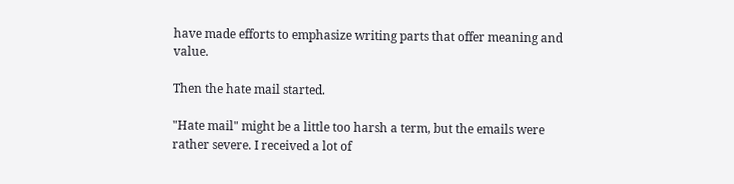have made efforts to emphasize writing parts that offer meaning and value.

Then the hate mail started.

"Hate mail" might be a little too harsh a term, but the emails were rather severe. I received a lot of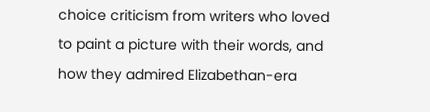choice criticism from writers who loved to paint a picture with their words, and how they admired Elizabethan-era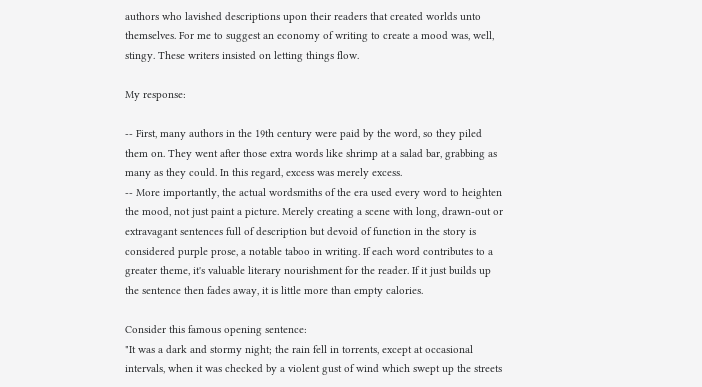authors who lavished descriptions upon their readers that created worlds unto themselves. For me to suggest an economy of writing to create a mood was, well, stingy. These writers insisted on letting things flow.

My response:

-- First, many authors in the 19th century were paid by the word, so they piled them on. They went after those extra words like shrimp at a salad bar, grabbing as many as they could. In this regard, excess was merely excess.
-- More importantly, the actual wordsmiths of the era used every word to heighten the mood, not just paint a picture. Merely creating a scene with long, drawn-out or extravagant sentences full of description but devoid of function in the story is considered purple prose, a notable taboo in writing. If each word contributes to a greater theme, it's valuable literary nourishment for the reader. If it just builds up the sentence then fades away, it is little more than empty calories.

Consider this famous opening sentence:
"It was a dark and stormy night; the rain fell in torrents, except at occasional intervals, when it was checked by a violent gust of wind which swept up the streets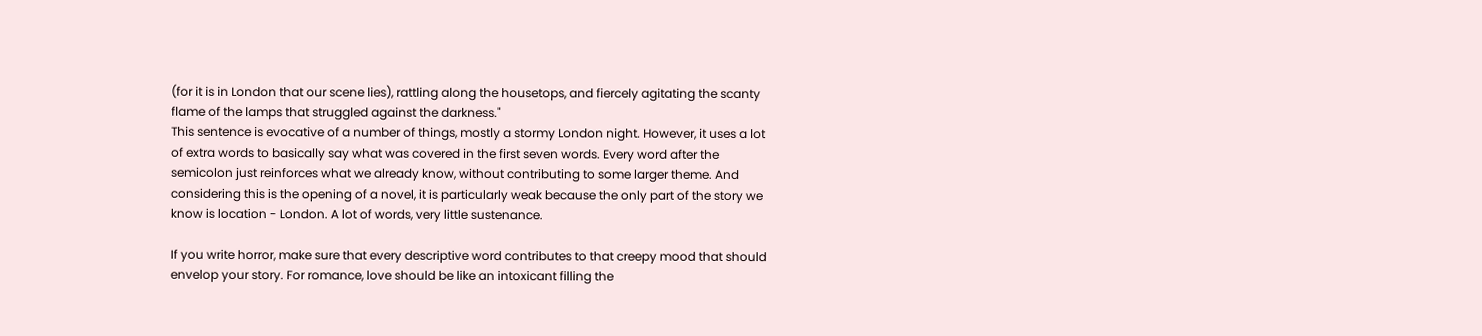(for it is in London that our scene lies), rattling along the housetops, and fiercely agitating the scanty flame of the lamps that struggled against the darkness."
This sentence is evocative of a number of things, mostly a stormy London night. However, it uses a lot of extra words to basically say what was covered in the first seven words. Every word after the semicolon just reinforces what we already know, without contributing to some larger theme. And considering this is the opening of a novel, it is particularly weak because the only part of the story we know is location - London. A lot of words, very little sustenance.

If you write horror, make sure that every descriptive word contributes to that creepy mood that should envelop your story. For romance, love should be like an intoxicant filling the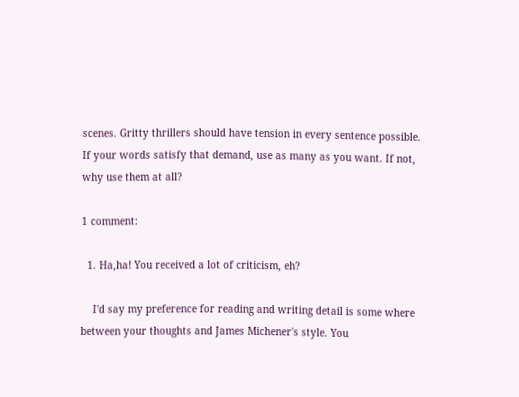scenes. Gritty thrillers should have tension in every sentence possible. If your words satisfy that demand, use as many as you want. If not, why use them at all?

1 comment:

  1. Ha,ha! You received a lot of criticism, eh?

    I'd say my preference for reading and writing detail is some where between your thoughts and James Michener's style. You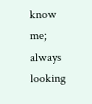know me; always looking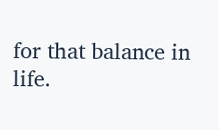for that balance in life.